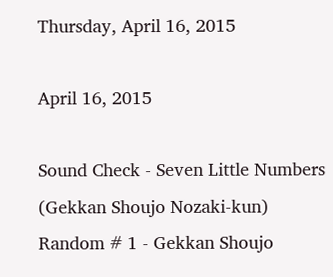Thursday, April 16, 2015

April 16, 2015

Sound Check - Seven Little Numbers (Gekkan Shoujo Nozaki-kun)
Random # 1 - Gekkan Shoujo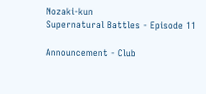Nozaki-kun
Supernatural Battles - Episode 11

Announcement - Club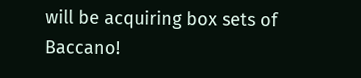will be acquiring box sets of Baccano!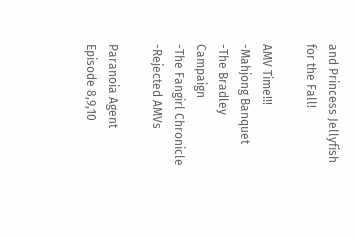and Princess Jellyfish for the Fall!

AMV Time!!!
-Mahjong Banquet
-The Bradley Campaign
-The Fangirl Chronicle
-Rejected AMVs

Paranoia Agent Episode 8,9,10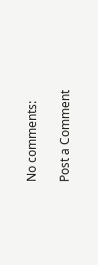No comments:

Post a Comment